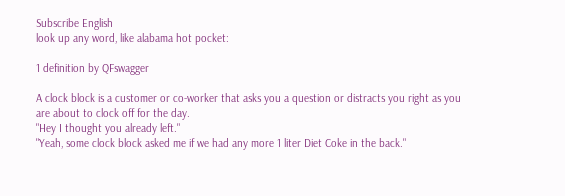Subscribe English
look up any word, like alabama hot pocket:

1 definition by QFswagger

A clock block is a customer or co-worker that asks you a question or distracts you right as you are about to clock off for the day.
"Hey I thought you already left."
"Yeah, some clock block asked me if we had any more 1 liter Diet Coke in the back."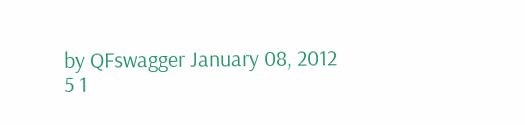by QFswagger January 08, 2012
5 1